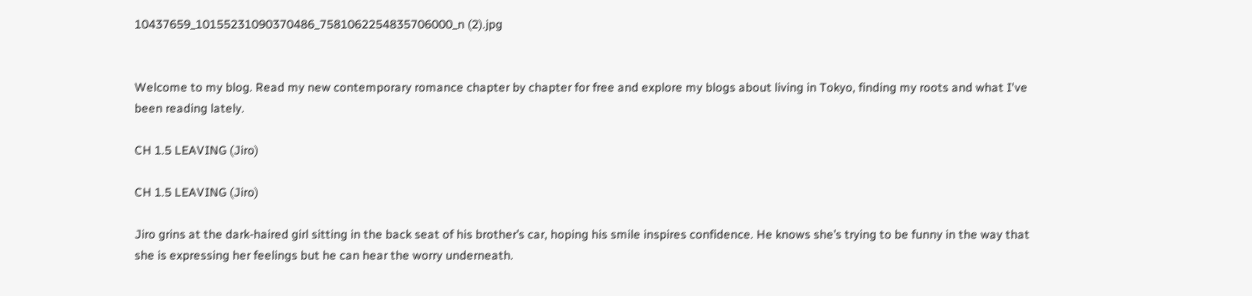10437659_10155231090370486_7581062254835706000_n (2).jpg


Welcome to my blog. Read my new contemporary romance chapter by chapter for free and explore my blogs about living in Tokyo, finding my roots and what I've been reading lately.

CH 1.5 LEAVING (Jiro)

CH 1.5 LEAVING (Jiro)

Jiro grins at the dark-haired girl sitting in the back seat of his brother’s car, hoping his smile inspires confidence. He knows she’s trying to be funny in the way that she is expressing her feelings but he can hear the worry underneath.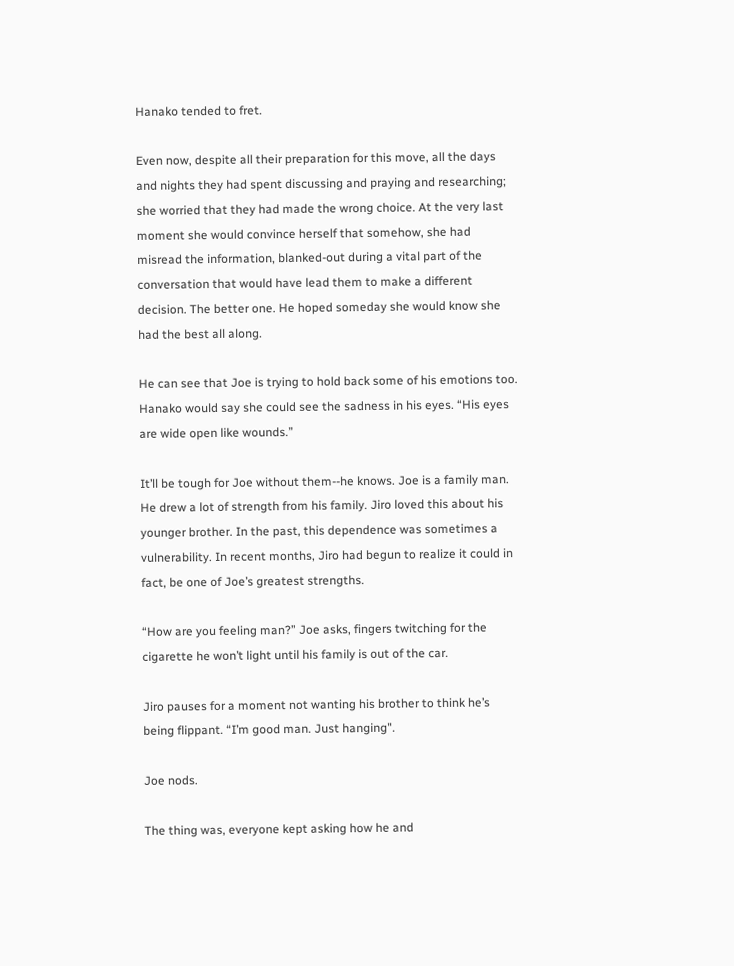Hanako tended to fret.

Even now, despite all their preparation for this move, all the days and nights they had spent discussing and praying and researching; she worried that they had made the wrong choice. At the very last moment she would convince herself that somehow, she had misread the information, blanked-out during a vital part of the conversation that would have lead them to make a different decision. The better one. He hoped someday she would know she had the best all along.

He can see that Joe is trying to hold back some of his emotions too. Hanako would say she could see the sadness in his eyes. “His eyes are wide open like wounds.”

It’ll be tough for Joe without them--he knows. Joe is a family man. He drew a lot of strength from his family. Jiro loved this about his younger brother. In the past, this dependence was sometimes a vulnerability. In recent months, Jiro had begun to realize it could in fact, be one of Joe’s greatest strengths.

“How are you feeling man?” Joe asks, fingers twitching for the cigarette he won’t light until his family is out of the car.

Jiro pauses for a moment not wanting his brother to think he’s being flippant. “I’m good man. Just hanging".

Joe nods.

The thing was, everyone kept asking how he and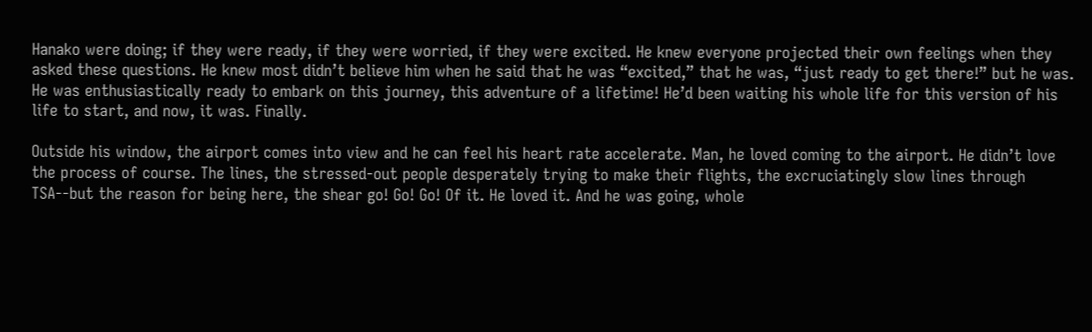Hanako were doing; if they were ready, if they were worried, if they were excited. He knew everyone projected their own feelings when they asked these questions. He knew most didn’t believe him when he said that he was “excited,” that he was, “just ready to get there!” but he was. He was enthusiastically ready to embark on this journey, this adventure of a lifetime! He’d been waiting his whole life for this version of his life to start, and now, it was. Finally.

Outside his window, the airport comes into view and he can feel his heart rate accelerate. Man, he loved coming to the airport. He didn’t love the process of course. The lines, the stressed-out people desperately trying to make their flights, the excruciatingly slow lines through TSA--but the reason for being here, the shear go! Go! Go! Of it. He loved it. And he was going, whole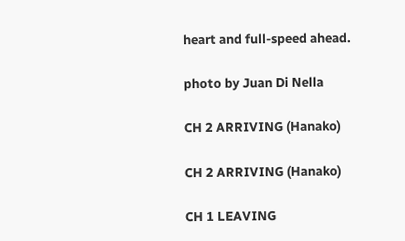heart and full-speed ahead.

photo by Juan Di Nella

CH 2 ARRIVING (Hanako)

CH 2 ARRIVING (Hanako)

CH 1 LEAVING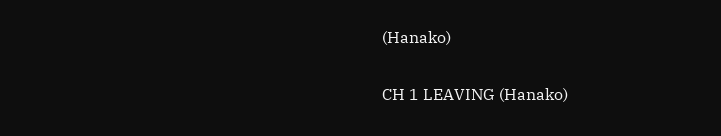(Hanako)

CH 1 LEAVING (Hanako)